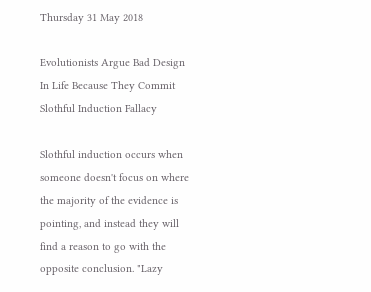Thursday 31 May 2018

Evolutionists Argue Bad Design In Life Because They Commit Slothful Induction Fallacy

Slothful induction occurs when someone doesn't focus on where the majority of the evidence is pointing, and instead they will find a reason to go with the opposite conclusion. "Lazy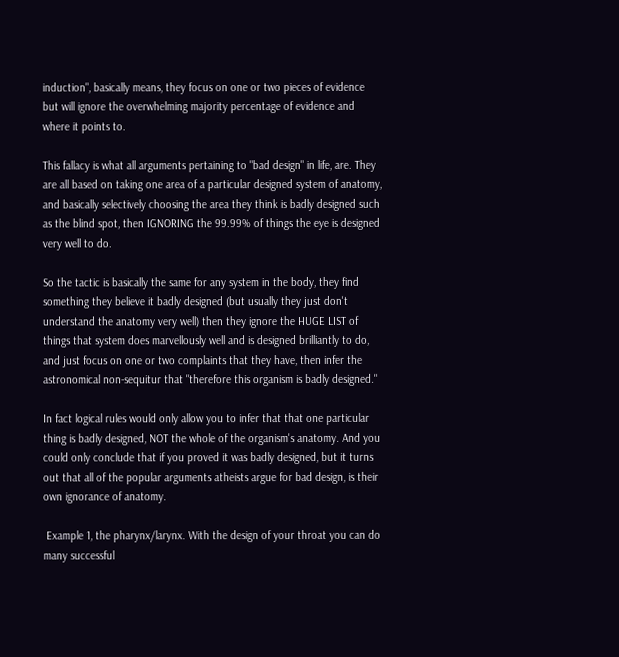induction", basically means, they focus on one or two pieces of evidence but will ignore the overwhelming majority percentage of evidence and where it points to.

This fallacy is what all arguments pertaining to "bad design" in life, are. They are all based on taking one area of a particular designed system of anatomy, and basically selectively choosing the area they think is badly designed such as the blind spot, then IGNORING the 99.99% of things the eye is designed very well to do.

So the tactic is basically the same for any system in the body, they find something they believe it badly designed (but usually they just don't understand the anatomy very well) then they ignore the HUGE LIST of things that system does marvellously well and is designed brilliantly to do, and just focus on one or two complaints that they have, then infer the astronomical non-sequitur that "therefore this organism is badly designed."

In fact logical rules would only allow you to infer that that one particular thing is badly designed, NOT the whole of the organism's anatomy. And you could only conclude that if you proved it was badly designed, but it turns out that all of the popular arguments atheists argue for bad design, is their own ignorance of anatomy.

 Example 1, the pharynx/larynx. With the design of your throat you can do many successful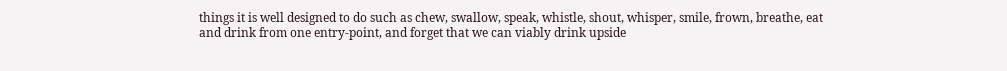things it is well designed to do such as chew, swallow, speak, whistle, shout, whisper, smile, frown, breathe, eat and drink from one entry-point, and forget that we can viably drink upside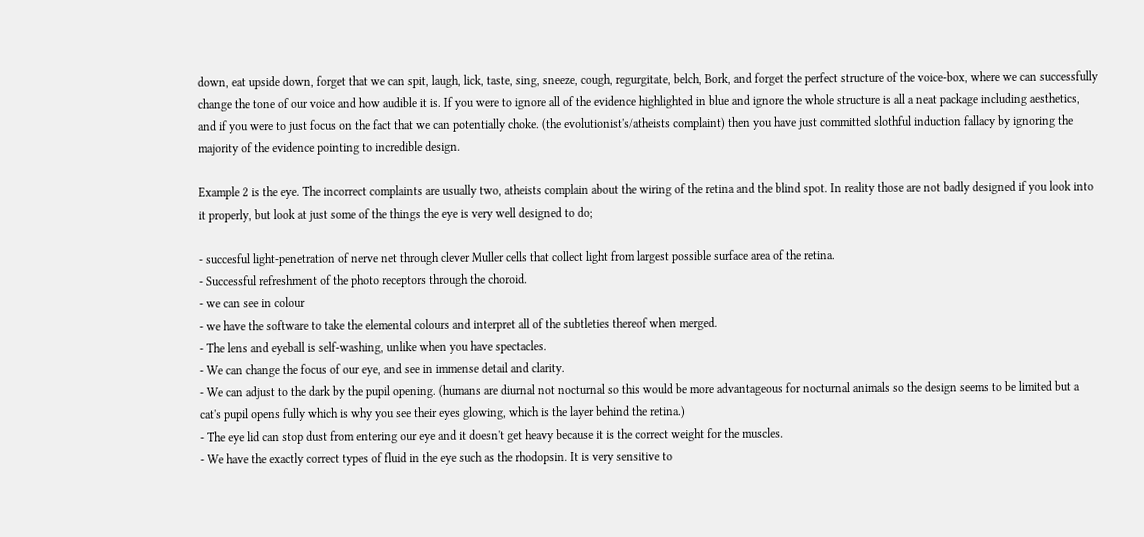down, eat upside down, forget that we can spit, laugh, lick, taste, sing, sneeze, cough, regurgitate, belch, Bork, and forget the perfect structure of the voice-box, where we can successfully change the tone of our voice and how audible it is. If you were to ignore all of the evidence highlighted in blue and ignore the whole structure is all a neat package including aesthetics, and if you were to just focus on the fact that we can potentially choke. (the evolutionist's/atheists complaint) then you have just committed slothful induction fallacy by ignoring the majority of the evidence pointing to incredible design.

Example 2 is the eye. The incorrect complaints are usually two, atheists complain about the wiring of the retina and the blind spot. In reality those are not badly designed if you look into it properly, but look at just some of the things the eye is very well designed to do;

- succesful light-penetration of nerve net through clever Muller cells that collect light from largest possible surface area of the retina.
- Successful refreshment of the photo receptors through the choroid.
- we can see in colour
- we have the software to take the elemental colours and interpret all of the subtleties thereof when merged.
- The lens and eyeball is self-washing, unlike when you have spectacles.
- We can change the focus of our eye, and see in immense detail and clarity.
- We can adjust to the dark by the pupil opening. (humans are diurnal not nocturnal so this would be more advantageous for nocturnal animals so the design seems to be limited but a cat's pupil opens fully which is why you see their eyes glowing, which is the layer behind the retina.)
- The eye lid can stop dust from entering our eye and it doesn't get heavy because it is the correct weight for the muscles.
- We have the exactly correct types of fluid in the eye such as the rhodopsin. It is very sensitive to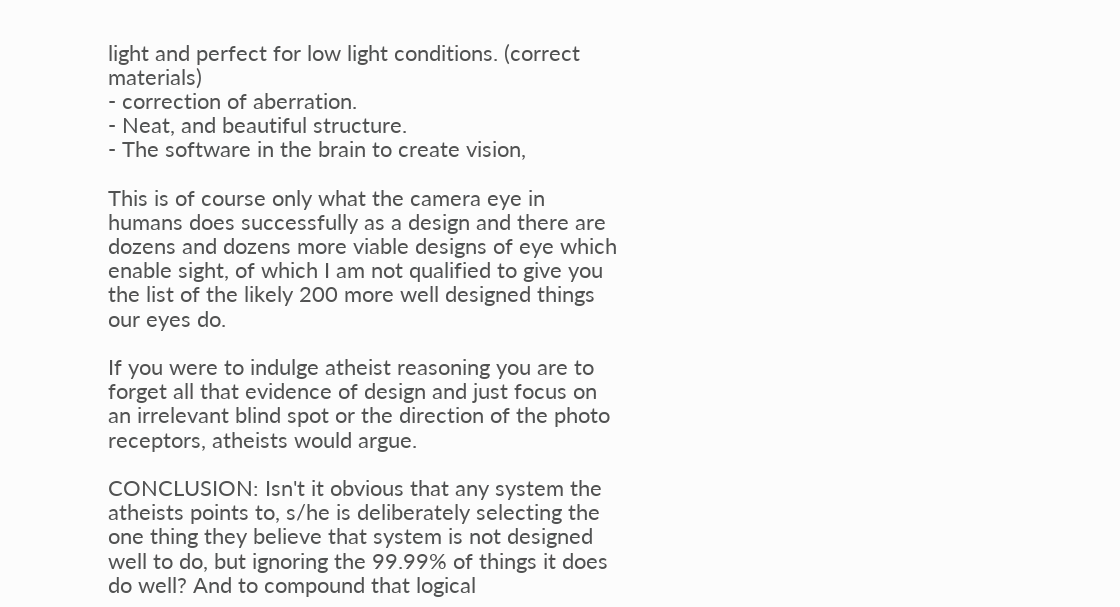light and perfect for low light conditions. (correct materials)
- correction of aberration.
- Neat, and beautiful structure.
- The software in the brain to create vision,

This is of course only what the camera eye in humans does successfully as a design and there are dozens and dozens more viable designs of eye which enable sight, of which I am not qualified to give you the list of the likely 200 more well designed things our eyes do.

If you were to indulge atheist reasoning you are to forget all that evidence of design and just focus on an irrelevant blind spot or the direction of the photo receptors, atheists would argue.

CONCLUSION: Isn't it obvious that any system the atheists points to, s/he is deliberately selecting the one thing they believe that system is not designed well to do, but ignoring the 99.99% of things it does do well? And to compound that logical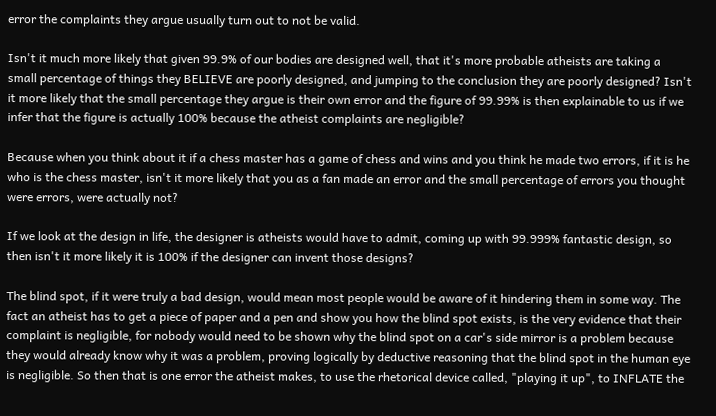error the complaints they argue usually turn out to not be valid.

Isn't it much more likely that given 99.9% of our bodies are designed well, that it's more probable atheists are taking a small percentage of things they BELIEVE are poorly designed, and jumping to the conclusion they are poorly designed? Isn't it more likely that the small percentage they argue is their own error and the figure of 99.99% is then explainable to us if we infer that the figure is actually 100% because the atheist complaints are negligible?

Because when you think about it if a chess master has a game of chess and wins and you think he made two errors, if it is he who is the chess master, isn't it more likely that you as a fan made an error and the small percentage of errors you thought were errors, were actually not?

If we look at the design in life, the designer is atheists would have to admit, coming up with 99.999% fantastic design, so then isn't it more likely it is 100% if the designer can invent those designs?

The blind spot, if it were truly a bad design, would mean most people would be aware of it hindering them in some way. The fact an atheist has to get a piece of paper and a pen and show you how the blind spot exists, is the very evidence that their complaint is negligible, for nobody would need to be shown why the blind spot on a car's side mirror is a problem because they would already know why it was a problem, proving logically by deductive reasoning that the blind spot in the human eye is negligible. So then that is one error the atheist makes, to use the rhetorical device called, "playing it up", to INFLATE the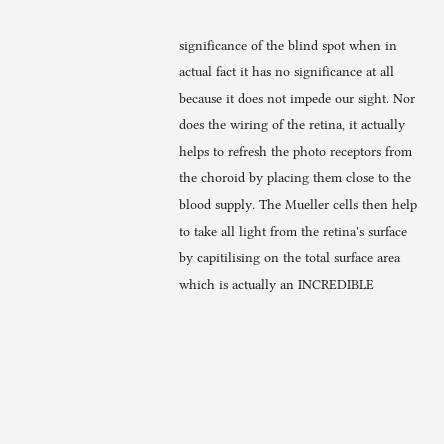significance of the blind spot when in actual fact it has no significance at all because it does not impede our sight. Nor does the wiring of the retina, it actually helps to refresh the photo receptors from the choroid by placing them close to the blood supply. The Mueller cells then help to take all light from the retina's surface by capitilising on the total surface area which is actually an INCREDIBLE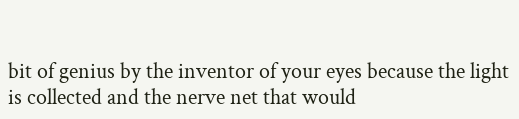bit of genius by the inventor of your eyes because the light is collected and the nerve net that would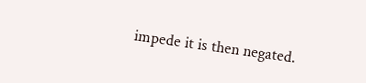impede it is then negated.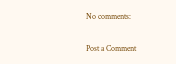No comments:

Post a Comment